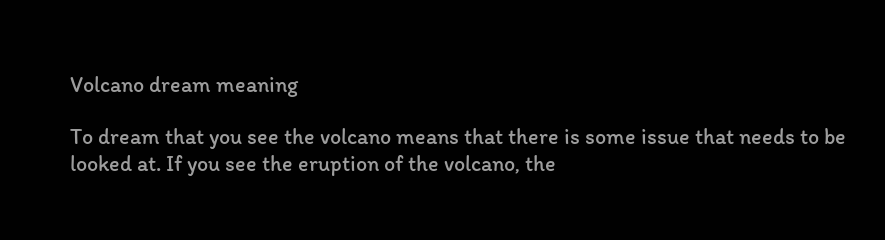Volcano dream meaning

To dream that you see the volcano means that there is some issue that needs to be looked at. If you see the eruption of the volcano, the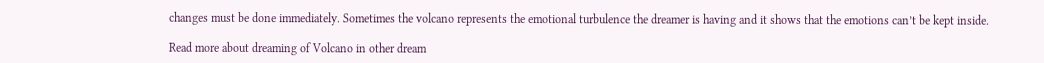changes must be done immediately. Sometimes the volcano represents the emotional turbulence the dreamer is having and it shows that the emotions can’t be kept inside.

Read more about dreaming of Volcano in other dream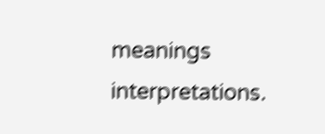meanings interpretations.